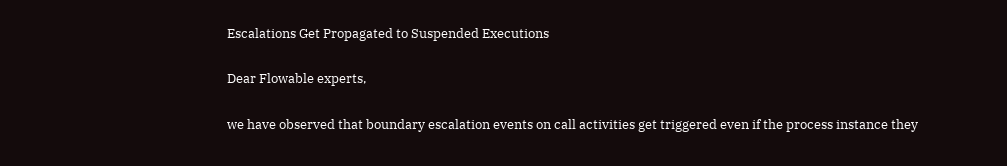Escalations Get Propagated to Suspended Executions

Dear Flowable experts,

we have observed that boundary escalation events on call activities get triggered even if the process instance they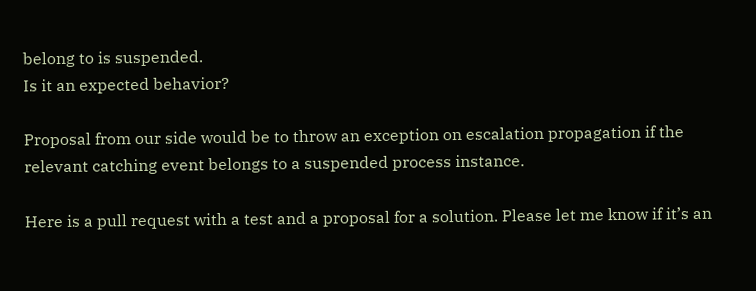belong to is suspended.
Is it an expected behavior?

Proposal from our side would be to throw an exception on escalation propagation if the relevant catching event belongs to a suspended process instance.

Here is a pull request with a test and a proposal for a solution. Please let me know if it’s an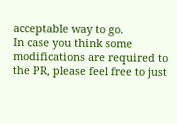acceptable way to go.
In case you think some modifications are required to the PR, please feel free to just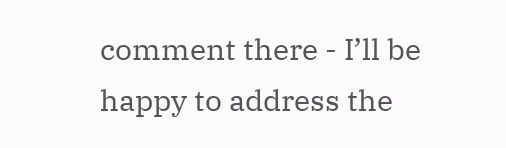comment there - I’ll be happy to address the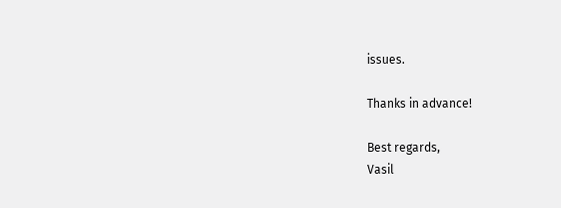issues.

Thanks in advance!

Best regards,
Vasil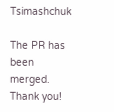Tsimashchuk

The PR has been merged. Thank you!